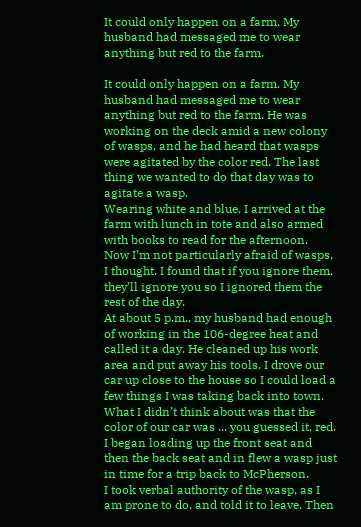It could only happen on a farm. My husband had messaged me to wear anything but red to the farm.

It could only happen on a farm. My husband had messaged me to wear anything but red to the farm. He was working on the deck amid a new colony of wasps, and he had heard that wasps were agitated by the color red. The last thing we wanted to do that day was to agitate a wasp.
Wearing white and blue, I arrived at the farm with lunch in tote and also armed with books to read for the afternoon.
Now I’m not particularly afraid of wasps, I thought. I found that if you ignore them, they’ll ignore you so I ignored them the rest of the day.
At about 5 p.m., my husband had enough of working in the 106-degree heat and called it a day. He cleaned up his work area and put away his tools. I drove our car up close to the house so I could load a few things I was taking back into town. What I didn’t think about was that the color of our car was ... you guessed it, red. I began loading up the front seat and then the back seat and in flew a wasp just in time for a trip back to McPherson.
I took verbal authority of the wasp, as I am prone to do, and told it to leave. Then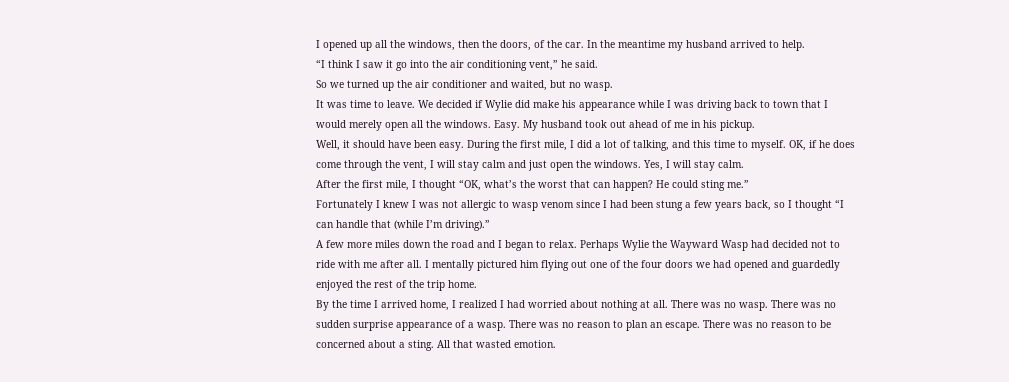I opened up all the windows, then the doors, of the car. In the meantime my husband arrived to help.
“I think I saw it go into the air conditioning vent,” he said.
So we turned up the air conditioner and waited, but no wasp.
It was time to leave. We decided if Wylie did make his appearance while I was driving back to town that I would merely open all the windows. Easy. My husband took out ahead of me in his pickup.
Well, it should have been easy. During the first mile, I did a lot of talking, and this time to myself. OK, if he does come through the vent, I will stay calm and just open the windows. Yes, I will stay calm.
After the first mile, I thought “OK, what’s the worst that can happen? He could sting me.”
Fortunately I knew I was not allergic to wasp venom since I had been stung a few years back, so I thought “I can handle that (while I’m driving).”
A few more miles down the road and I began to relax. Perhaps Wylie the Wayward Wasp had decided not to ride with me after all. I mentally pictured him flying out one of the four doors we had opened and guardedly enjoyed the rest of the trip home.
By the time I arrived home, I realized I had worried about nothing at all. There was no wasp. There was no sudden surprise appearance of a wasp. There was no reason to plan an escape. There was no reason to be concerned about a sting. All that wasted emotion.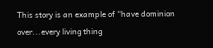This story is an example of “have dominion over...every living thing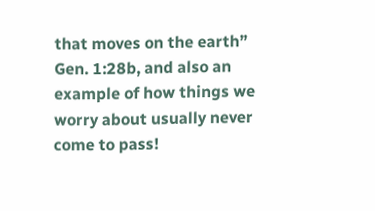that moves on the earth” Gen. 1:28b, and also an example of how things we worry about usually never come to pass!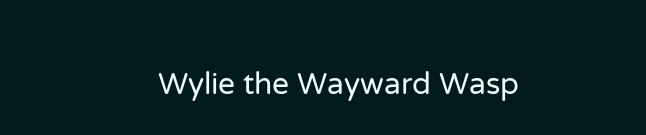Wylie the Wayward Wasp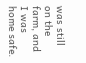was still on the farm, and I was home safe.